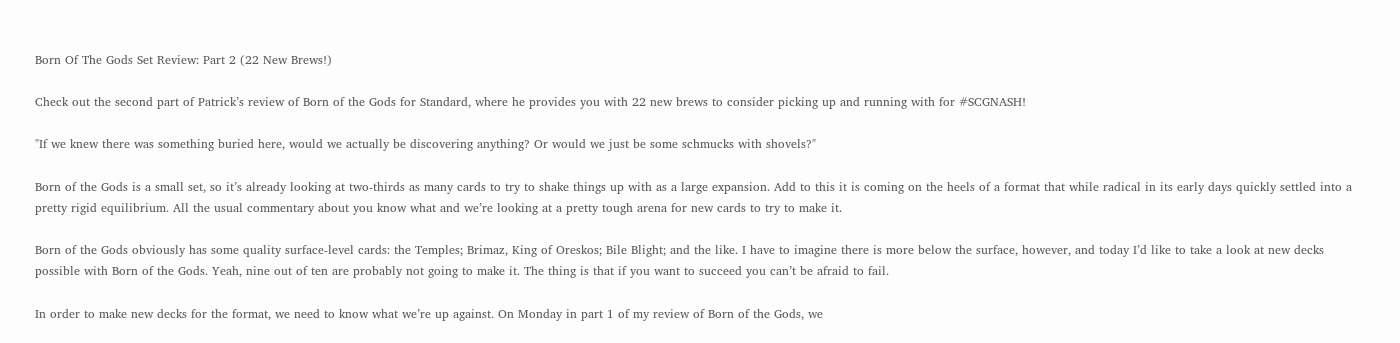Born Of The Gods Set Review: Part 2 (22 New Brews!)

Check out the second part of Patrick’s review of Born of the Gods for Standard, where he provides you with 22 new brews to consider picking up and running with for #SCGNASH!

"If we knew there was something buried here, would we actually be discovering anything? Or would we just be some schmucks with shovels?"

Born of the Gods is a small set, so it’s already looking at two-thirds as many cards to try to shake things up with as a large expansion. Add to this it is coming on the heels of a format that while radical in its early days quickly settled into a pretty rigid equilibrium. All the usual commentary about you know what and we’re looking at a pretty tough arena for new cards to try to make it.

Born of the Gods obviously has some quality surface-level cards: the Temples; Brimaz, King of Oreskos; Bile Blight; and the like. I have to imagine there is more below the surface, however, and today I’d like to take a look at new decks possible with Born of the Gods. Yeah, nine out of ten are probably not going to make it. The thing is that if you want to succeed you can’t be afraid to fail.

In order to make new decks for the format, we need to know what we’re up against. On Monday in part 1 of my review of Born of the Gods, we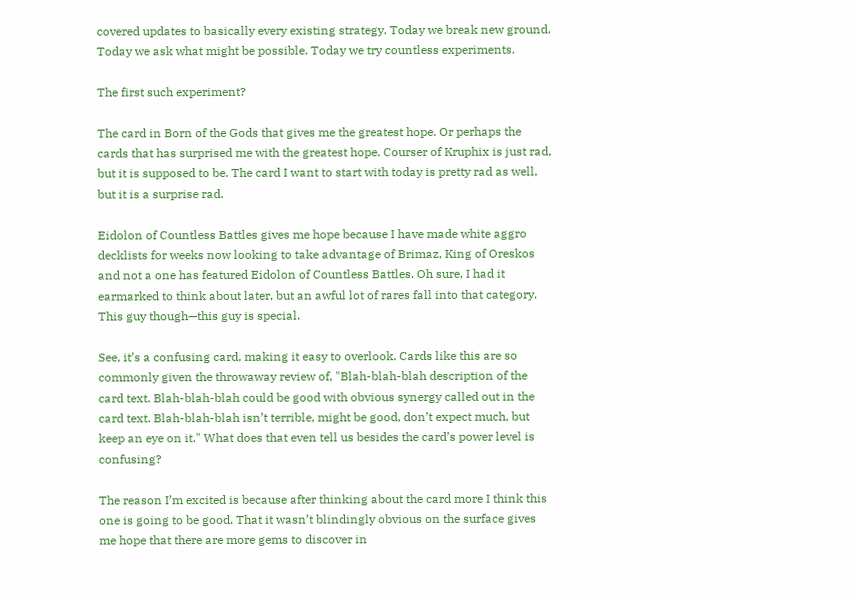covered updates to basically every existing strategy. Today we break new ground. Today we ask what might be possible. Today we try countless experiments.

The first such experiment?

The card in Born of the Gods that gives me the greatest hope. Or perhaps the cards that has surprised me with the greatest hope. Courser of Kruphix is just rad, but it is supposed to be. The card I want to start with today is pretty rad as well, but it is a surprise rad.

Eidolon of Countless Battles gives me hope because I have made white aggro decklists for weeks now looking to take advantage of Brimaz, King of Oreskos and not a one has featured Eidolon of Countless Battles. Oh sure, I had it earmarked to think about later, but an awful lot of rares fall into that category. This guy though—this guy is special.

See, it’s a confusing card, making it easy to overlook. Cards like this are so commonly given the throwaway review of, "Blah-blah-blah description of the card text. Blah-blah-blah could be good with obvious synergy called out in the card text. Blah-blah-blah isn’t terrible, might be good, don’t expect much, but keep an eye on it." What does that even tell us besides the card’s power level is confusing?

The reason I’m excited is because after thinking about the card more I think this one is going to be good. That it wasn’t blindingly obvious on the surface gives me hope that there are more gems to discover in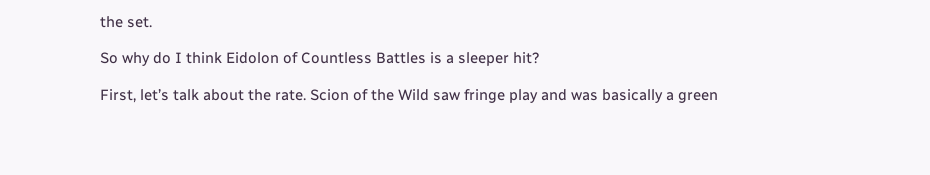the set.

So why do I think Eidolon of Countless Battles is a sleeper hit?

First, let’s talk about the rate. Scion of the Wild saw fringe play and was basically a green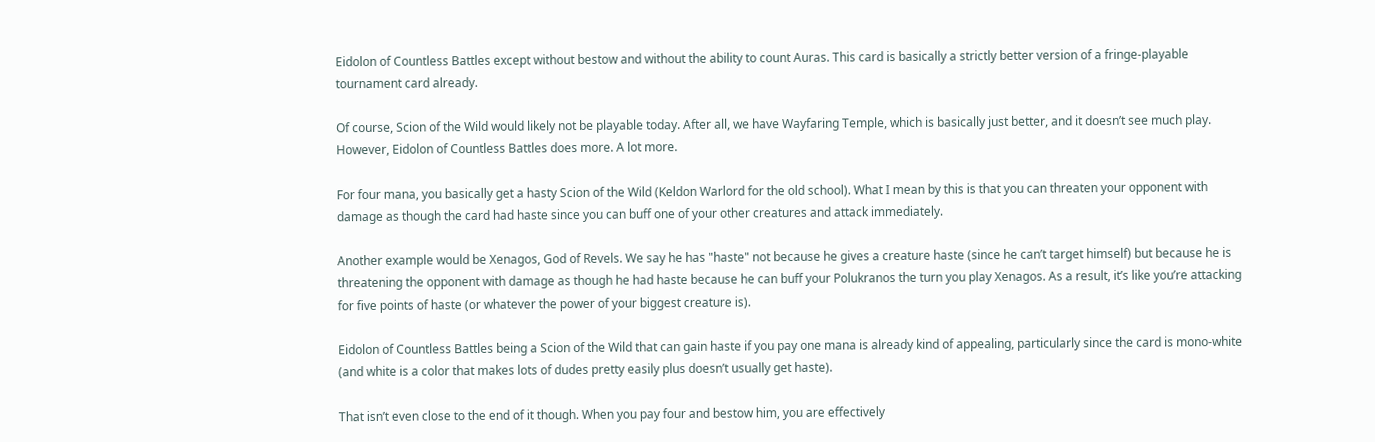Eidolon of Countless Battles except without bestow and without the ability to count Auras. This card is basically a strictly better version of a fringe-playable tournament card already.

Of course, Scion of the Wild would likely not be playable today. After all, we have Wayfaring Temple, which is basically just better, and it doesn’t see much play. However, Eidolon of Countless Battles does more. A lot more.

For four mana, you basically get a hasty Scion of the Wild (Keldon Warlord for the old school). What I mean by this is that you can threaten your opponent with damage as though the card had haste since you can buff one of your other creatures and attack immediately.

Another example would be Xenagos, God of Revels. We say he has "haste" not because he gives a creature haste (since he can’t target himself) but because he is threatening the opponent with damage as though he had haste because he can buff your Polukranos the turn you play Xenagos. As a result, it’s like you’re attacking for five points of haste (or whatever the power of your biggest creature is).

Eidolon of Countless Battles being a Scion of the Wild that can gain haste if you pay one mana is already kind of appealing, particularly since the card is mono-white (and white is a color that makes lots of dudes pretty easily plus doesn’t usually get haste).

That isn’t even close to the end of it though. When you pay four and bestow him, you are effectively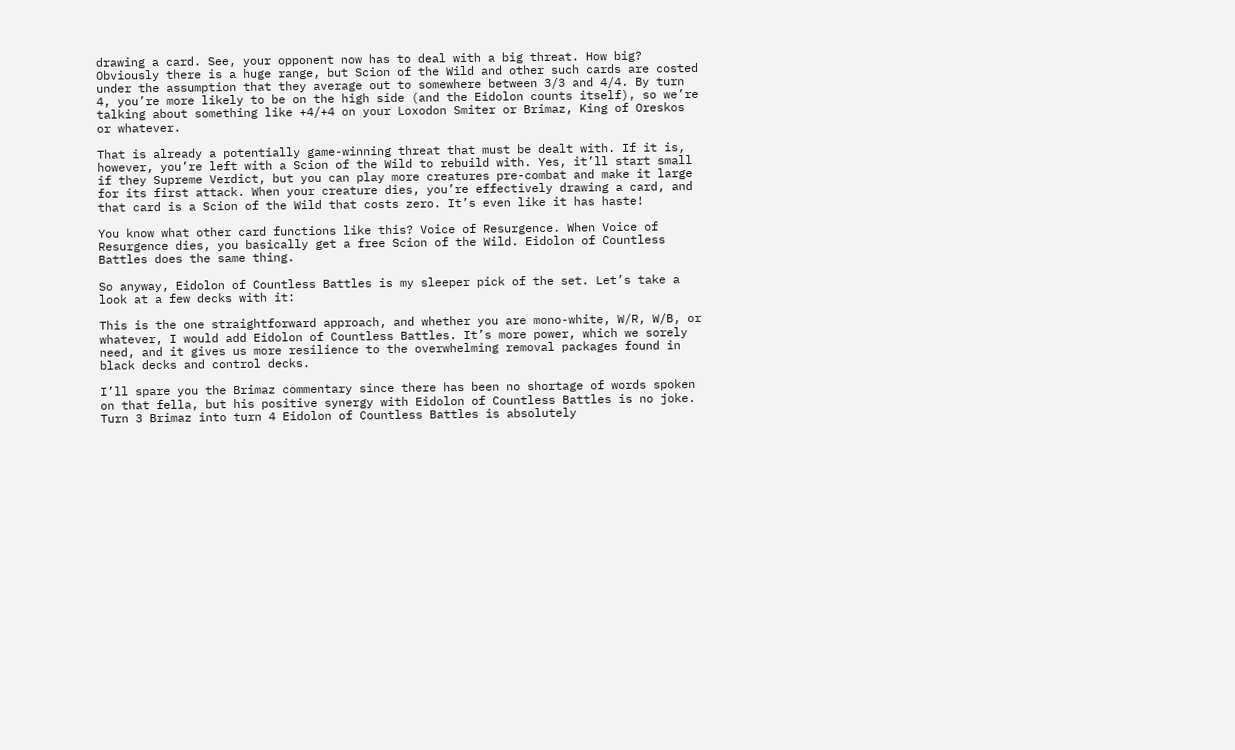drawing a card. See, your opponent now has to deal with a big threat. How big? Obviously there is a huge range, but Scion of the Wild and other such cards are costed under the assumption that they average out to somewhere between 3/3 and 4/4. By turn 4, you’re more likely to be on the high side (and the Eidolon counts itself), so we’re talking about something like +4/+4 on your Loxodon Smiter or Brimaz, King of Oreskos or whatever.

That is already a potentially game-winning threat that must be dealt with. If it is, however, you’re left with a Scion of the Wild to rebuild with. Yes, it’ll start small if they Supreme Verdict, but you can play more creatures pre-combat and make it large for its first attack. When your creature dies, you’re effectively drawing a card, and that card is a Scion of the Wild that costs zero. It’s even like it has haste!

You know what other card functions like this? Voice of Resurgence. When Voice of Resurgence dies, you basically get a free Scion of the Wild. Eidolon of Countless Battles does the same thing.

So anyway, Eidolon of Countless Battles is my sleeper pick of the set. Let’s take a look at a few decks with it:

This is the one straightforward approach, and whether you are mono-white, W/R, W/B, or whatever, I would add Eidolon of Countless Battles. It’s more power, which we sorely need, and it gives us more resilience to the overwhelming removal packages found in black decks and control decks.

I’ll spare you the Brimaz commentary since there has been no shortage of words spoken on that fella, but his positive synergy with Eidolon of Countless Battles is no joke. Turn 3 Brimaz into turn 4 Eidolon of Countless Battles is absolutely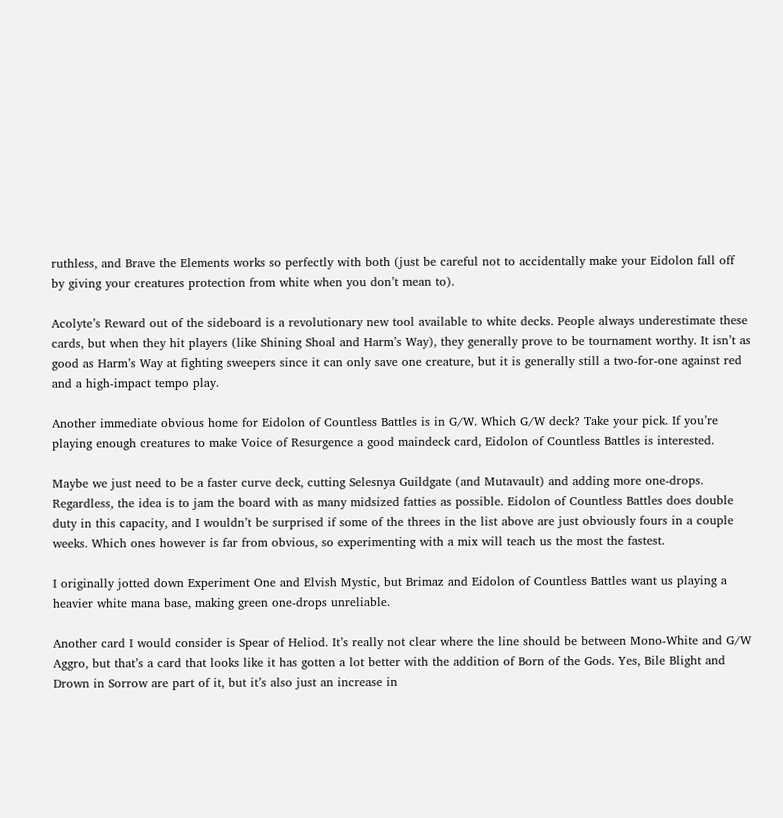ruthless, and Brave the Elements works so perfectly with both (just be careful not to accidentally make your Eidolon fall off by giving your creatures protection from white when you don’t mean to).

Acolyte’s Reward out of the sideboard is a revolutionary new tool available to white decks. People always underestimate these cards, but when they hit players (like Shining Shoal and Harm’s Way), they generally prove to be tournament worthy. It isn’t as good as Harm’s Way at fighting sweepers since it can only save one creature, but it is generally still a two-for-one against red and a high-impact tempo play.

Another immediate obvious home for Eidolon of Countless Battles is in G/W. Which G/W deck? Take your pick. If you’re playing enough creatures to make Voice of Resurgence a good maindeck card, Eidolon of Countless Battles is interested.

Maybe we just need to be a faster curve deck, cutting Selesnya Guildgate (and Mutavault) and adding more one-drops. Regardless, the idea is to jam the board with as many midsized fatties as possible. Eidolon of Countless Battles does double duty in this capacity, and I wouldn’t be surprised if some of the threes in the list above are just obviously fours in a couple weeks. Which ones however is far from obvious, so experimenting with a mix will teach us the most the fastest.

I originally jotted down Experiment One and Elvish Mystic, but Brimaz and Eidolon of Countless Battles want us playing a heavier white mana base, making green one-drops unreliable.

Another card I would consider is Spear of Heliod. It’s really not clear where the line should be between Mono-White and G/W Aggro, but that’s a card that looks like it has gotten a lot better with the addition of Born of the Gods. Yes, Bile Blight and Drown in Sorrow are part of it, but it’s also just an increase in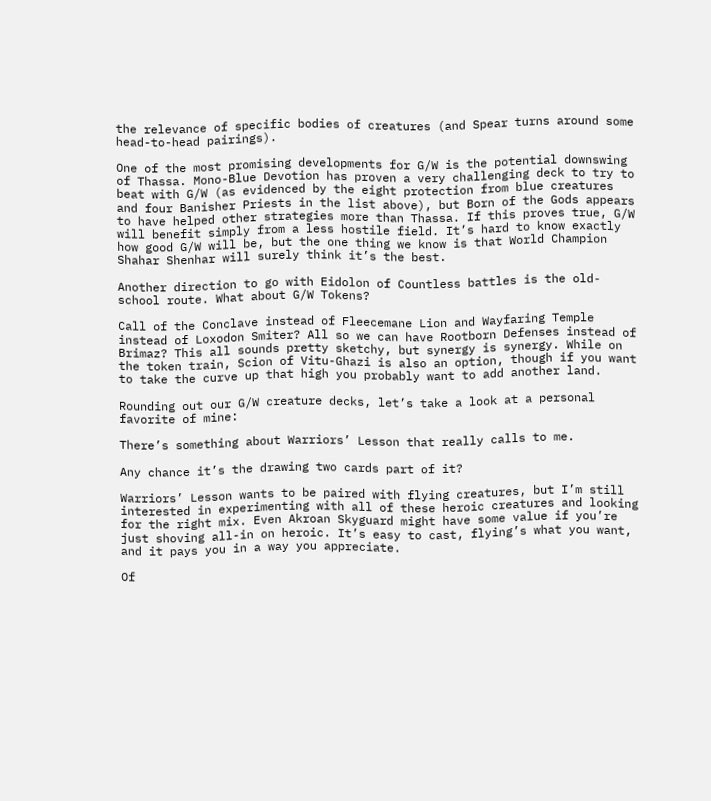the relevance of specific bodies of creatures (and Spear turns around some head-to-head pairings).

One of the most promising developments for G/W is the potential downswing of Thassa. Mono-Blue Devotion has proven a very challenging deck to try to beat with G/W (as evidenced by the eight protection from blue creatures and four Banisher Priests in the list above), but Born of the Gods appears to have helped other strategies more than Thassa. If this proves true, G/W will benefit simply from a less hostile field. It’s hard to know exactly how good G/W will be, but the one thing we know is that World Champion Shahar Shenhar will surely think it’s the best.

Another direction to go with Eidolon of Countless battles is the old-school route. What about G/W Tokens?

Call of the Conclave instead of Fleecemane Lion and Wayfaring Temple instead of Loxodon Smiter? All so we can have Rootborn Defenses instead of Brimaz? This all sounds pretty sketchy, but synergy is synergy. While on the token train, Scion of Vitu-Ghazi is also an option, though if you want to take the curve up that high you probably want to add another land.

Rounding out our G/W creature decks, let’s take a look at a personal favorite of mine:

There’s something about Warriors’ Lesson that really calls to me.

Any chance it’s the drawing two cards part of it?

Warriors’ Lesson wants to be paired with flying creatures, but I’m still interested in experimenting with all of these heroic creatures and looking for the right mix. Even Akroan Skyguard might have some value if you’re just shoving all-in on heroic. It’s easy to cast, flying’s what you want, and it pays you in a way you appreciate.

Of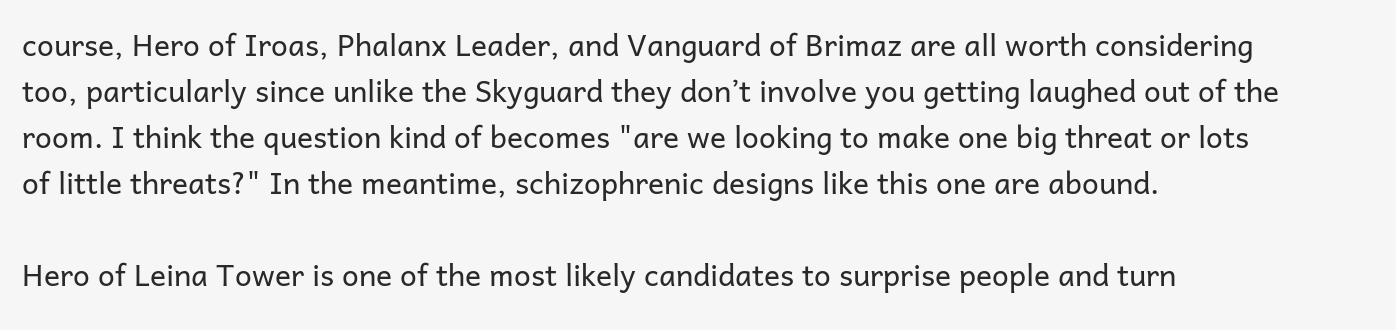course, Hero of Iroas, Phalanx Leader, and Vanguard of Brimaz are all worth considering too, particularly since unlike the Skyguard they don’t involve you getting laughed out of the room. I think the question kind of becomes "are we looking to make one big threat or lots of little threats?" In the meantime, schizophrenic designs like this one are abound.

Hero of Leina Tower is one of the most likely candidates to surprise people and turn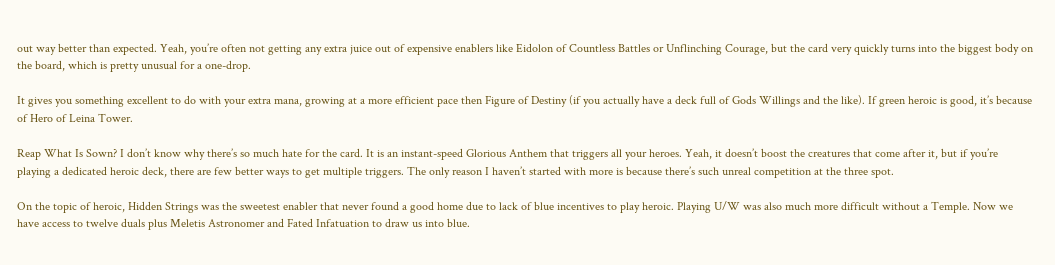out way better than expected. Yeah, you’re often not getting any extra juice out of expensive enablers like Eidolon of Countless Battles or Unflinching Courage, but the card very quickly turns into the biggest body on the board, which is pretty unusual for a one-drop.

It gives you something excellent to do with your extra mana, growing at a more efficient pace then Figure of Destiny (if you actually have a deck full of Gods Willings and the like). If green heroic is good, it’s because of Hero of Leina Tower.

Reap What Is Sown? I don’t know why there’s so much hate for the card. It is an instant-speed Glorious Anthem that triggers all your heroes. Yeah, it doesn’t boost the creatures that come after it, but if you’re playing a dedicated heroic deck, there are few better ways to get multiple triggers. The only reason I haven’t started with more is because there’s such unreal competition at the three spot.

On the topic of heroic, Hidden Strings was the sweetest enabler that never found a good home due to lack of blue incentives to play heroic. Playing U/W was also much more difficult without a Temple. Now we have access to twelve duals plus Meletis Astronomer and Fated Infatuation to draw us into blue.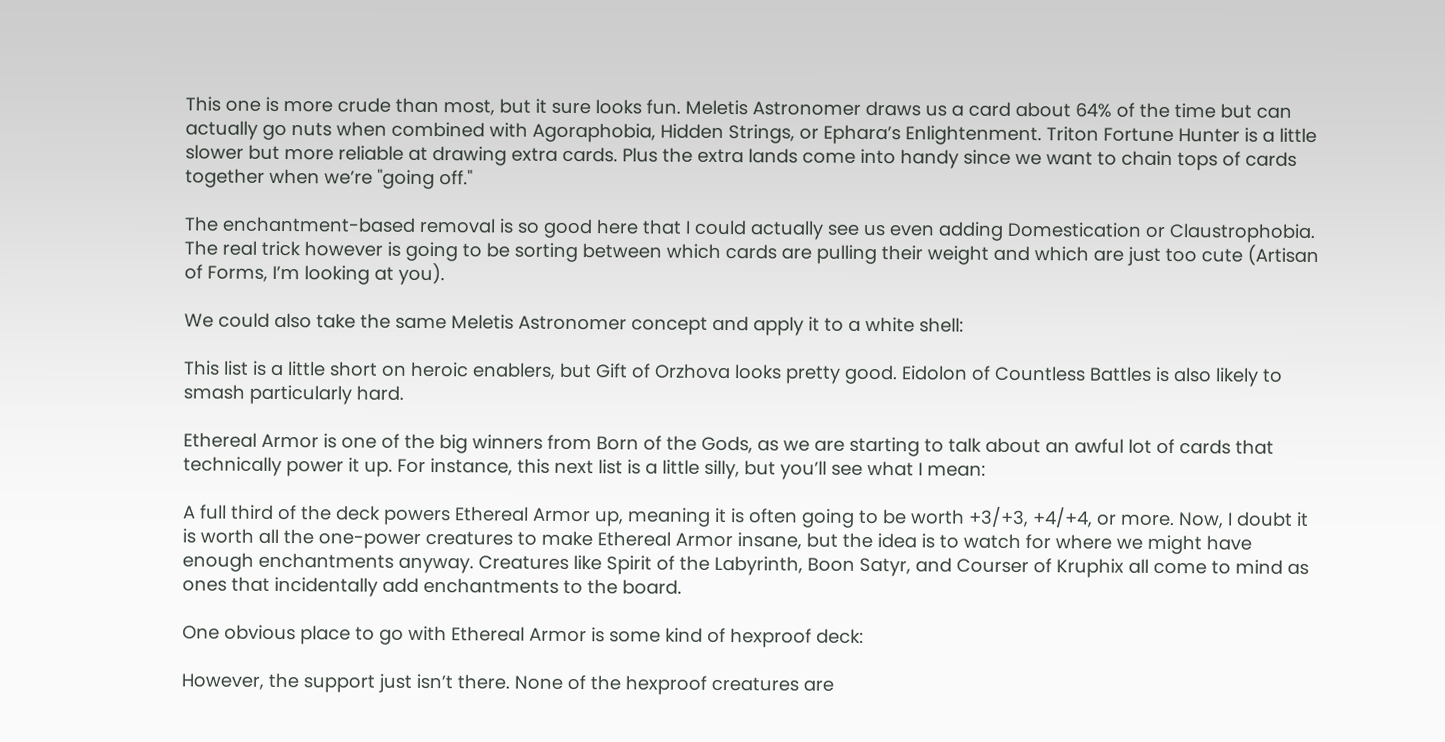This one is more crude than most, but it sure looks fun. Meletis Astronomer draws us a card about 64% of the time but can actually go nuts when combined with Agoraphobia, Hidden Strings, or Ephara’s Enlightenment. Triton Fortune Hunter is a little slower but more reliable at drawing extra cards. Plus the extra lands come into handy since we want to chain tops of cards together when we’re "going off."

The enchantment-based removal is so good here that I could actually see us even adding Domestication or Claustrophobia. The real trick however is going to be sorting between which cards are pulling their weight and which are just too cute (Artisan of Forms, I’m looking at you).

We could also take the same Meletis Astronomer concept and apply it to a white shell:

This list is a little short on heroic enablers, but Gift of Orzhova looks pretty good. Eidolon of Countless Battles is also likely to smash particularly hard.

Ethereal Armor is one of the big winners from Born of the Gods, as we are starting to talk about an awful lot of cards that technically power it up. For instance, this next list is a little silly, but you’ll see what I mean:

A full third of the deck powers Ethereal Armor up, meaning it is often going to be worth +3/+3, +4/+4, or more. Now, I doubt it is worth all the one-power creatures to make Ethereal Armor insane, but the idea is to watch for where we might have enough enchantments anyway. Creatures like Spirit of the Labyrinth, Boon Satyr, and Courser of Kruphix all come to mind as ones that incidentally add enchantments to the board.

One obvious place to go with Ethereal Armor is some kind of hexproof deck:

However, the support just isn’t there. None of the hexproof creatures are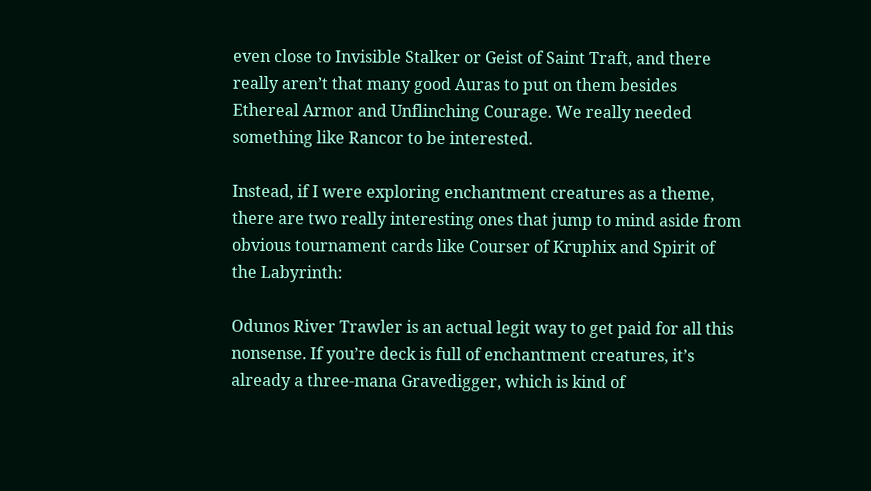even close to Invisible Stalker or Geist of Saint Traft, and there really aren’t that many good Auras to put on them besides Ethereal Armor and Unflinching Courage. We really needed something like Rancor to be interested.

Instead, if I were exploring enchantment creatures as a theme, there are two really interesting ones that jump to mind aside from obvious tournament cards like Courser of Kruphix and Spirit of the Labyrinth:

Odunos River Trawler is an actual legit way to get paid for all this nonsense. If you’re deck is full of enchantment creatures, it’s already a three-mana Gravedigger, which is kind of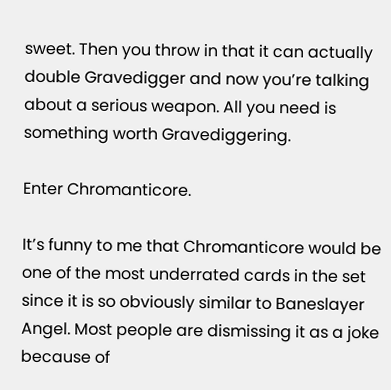sweet. Then you throw in that it can actually double Gravedigger and now you’re talking about a serious weapon. All you need is something worth Gravediggering.

Enter Chromanticore.

It’s funny to me that Chromanticore would be one of the most underrated cards in the set since it is so obviously similar to Baneslayer Angel. Most people are dismissing it as a joke because of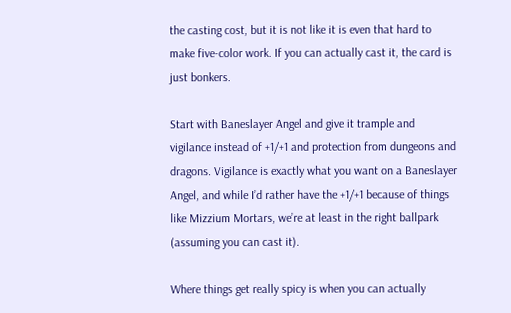the casting cost, but it is not like it is even that hard to make five-color work. If you can actually cast it, the card is just bonkers.

Start with Baneslayer Angel and give it trample and vigilance instead of +1/+1 and protection from dungeons and dragons. Vigilance is exactly what you want on a Baneslayer Angel, and while I’d rather have the +1/+1 because of things like Mizzium Mortars, we’re at least in the right ballpark (assuming you can cast it).

Where things get really spicy is when you can actually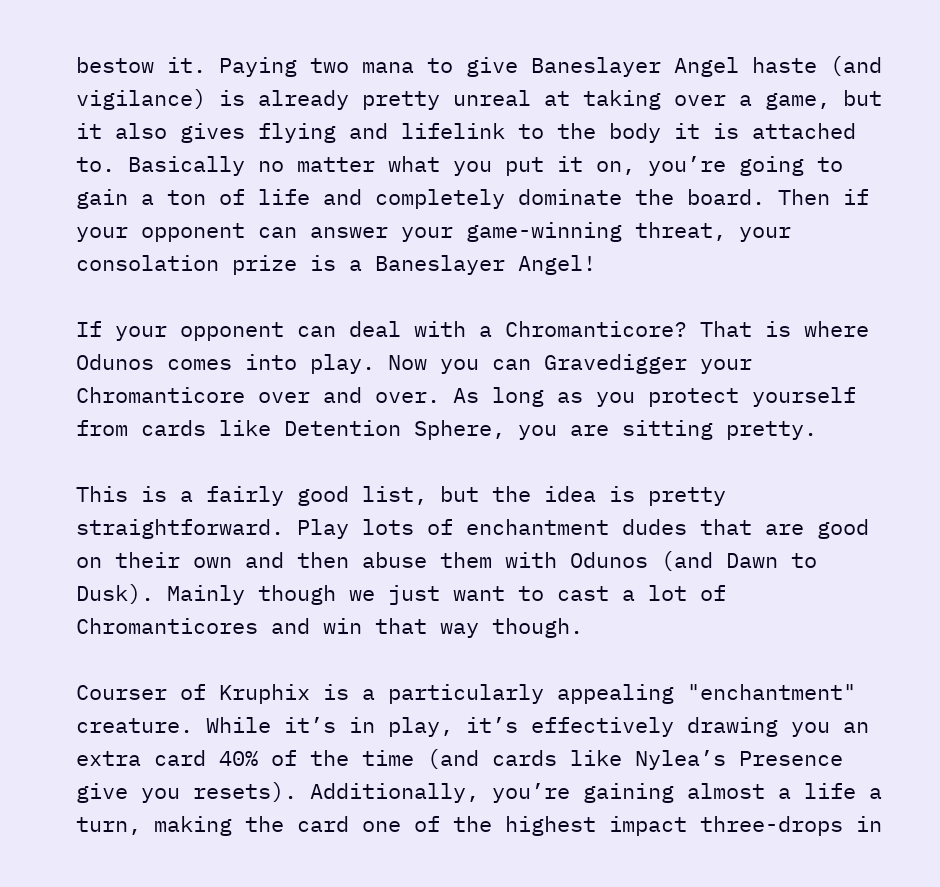bestow it. Paying two mana to give Baneslayer Angel haste (and vigilance) is already pretty unreal at taking over a game, but it also gives flying and lifelink to the body it is attached to. Basically no matter what you put it on, you’re going to gain a ton of life and completely dominate the board. Then if your opponent can answer your game-winning threat, your consolation prize is a Baneslayer Angel!

If your opponent can deal with a Chromanticore? That is where Odunos comes into play. Now you can Gravedigger your Chromanticore over and over. As long as you protect yourself from cards like Detention Sphere, you are sitting pretty.

This is a fairly good list, but the idea is pretty straightforward. Play lots of enchantment dudes that are good on their own and then abuse them with Odunos (and Dawn to Dusk). Mainly though we just want to cast a lot of Chromanticores and win that way though.

Courser of Kruphix is a particularly appealing "enchantment" creature. While it’s in play, it’s effectively drawing you an extra card 40% of the time (and cards like Nylea’s Presence give you resets). Additionally, you’re gaining almost a life a turn, making the card one of the highest impact three-drops in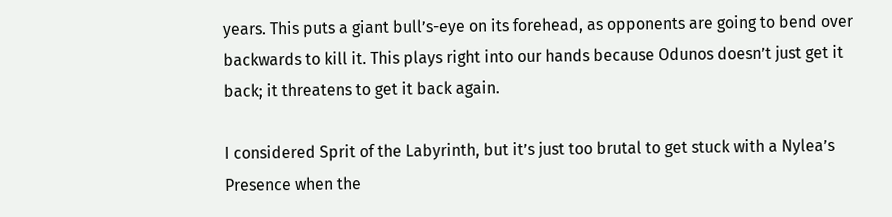years. This puts a giant bull’s-eye on its forehead, as opponents are going to bend over backwards to kill it. This plays right into our hands because Odunos doesn’t just get it back; it threatens to get it back again.

I considered Sprit of the Labyrinth, but it’s just too brutal to get stuck with a Nylea’s Presence when the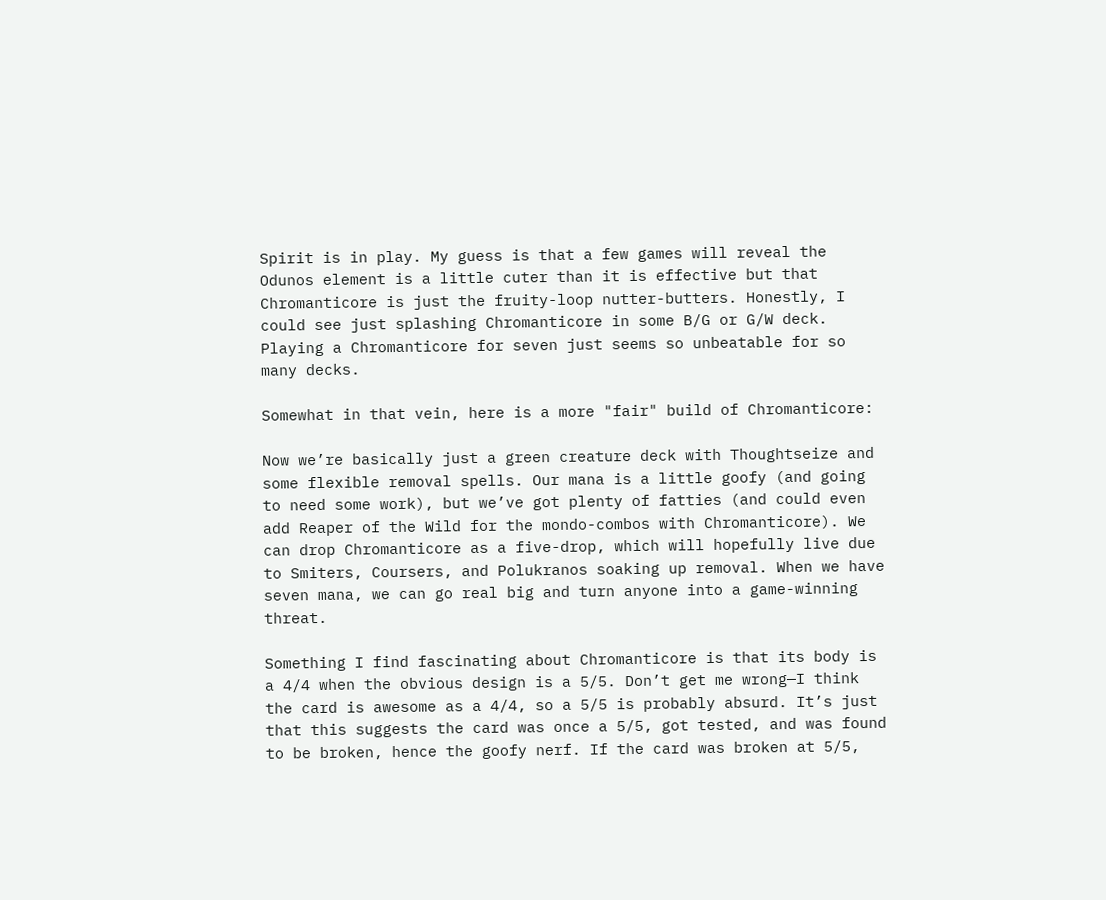Spirit is in play. My guess is that a few games will reveal the Odunos element is a little cuter than it is effective but that Chromanticore is just the fruity-loop nutter-butters. Honestly, I could see just splashing Chromanticore in some B/G or G/W deck. Playing a Chromanticore for seven just seems so unbeatable for so many decks.

Somewhat in that vein, here is a more "fair" build of Chromanticore:

Now we’re basically just a green creature deck with Thoughtseize and some flexible removal spells. Our mana is a little goofy (and going to need some work), but we’ve got plenty of fatties (and could even add Reaper of the Wild for the mondo-combos with Chromanticore). We can drop Chromanticore as a five-drop, which will hopefully live due to Smiters, Coursers, and Polukranos soaking up removal. When we have seven mana, we can go real big and turn anyone into a game-winning threat.

Something I find fascinating about Chromanticore is that its body is a 4/4 when the obvious design is a 5/5. Don’t get me wrong—I think the card is awesome as a 4/4, so a 5/5 is probably absurd. It’s just that this suggests the card was once a 5/5, got tested, and was found to be broken, hence the goofy nerf. If the card was broken at 5/5,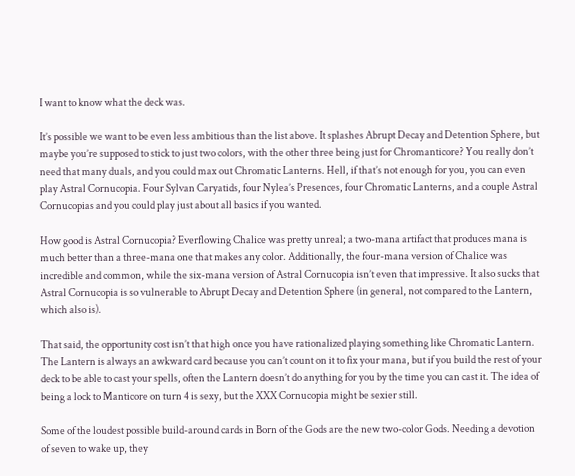I want to know what the deck was.

It’s possible we want to be even less ambitious than the list above. It splashes Abrupt Decay and Detention Sphere, but maybe you’re supposed to stick to just two colors, with the other three being just for Chromanticore? You really don’t need that many duals, and you could max out Chromatic Lanterns. Hell, if that’s not enough for you, you can even play Astral Cornucopia. Four Sylvan Caryatids, four Nylea’s Presences, four Chromatic Lanterns, and a couple Astral Cornucopias and you could play just about all basics if you wanted.

How good is Astral Cornucopia? Everflowing Chalice was pretty unreal; a two-mana artifact that produces mana is much better than a three-mana one that makes any color. Additionally, the four-mana version of Chalice was incredible and common, while the six-mana version of Astral Cornucopia isn’t even that impressive. It also sucks that Astral Cornucopia is so vulnerable to Abrupt Decay and Detention Sphere (in general, not compared to the Lantern, which also is).

That said, the opportunity cost isn’t that high once you have rationalized playing something like Chromatic Lantern. The Lantern is always an awkward card because you can’t count on it to fix your mana, but if you build the rest of your deck to be able to cast your spells, often the Lantern doesn’t do anything for you by the time you can cast it. The idea of being a lock to Manticore on turn 4 is sexy, but the XXX Cornucopia might be sexier still.

Some of the loudest possible build-around cards in Born of the Gods are the new two-color Gods. Needing a devotion of seven to wake up, they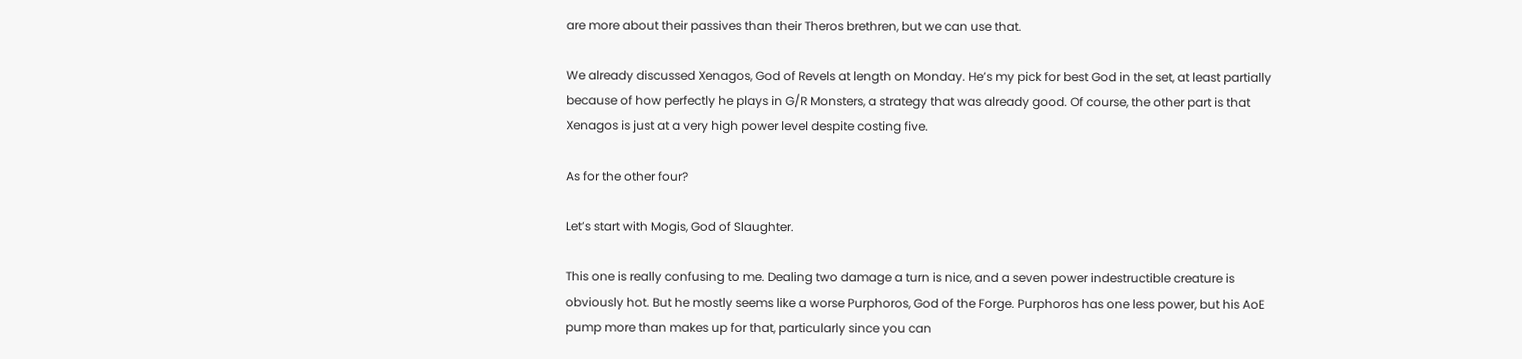are more about their passives than their Theros brethren, but we can use that.

We already discussed Xenagos, God of Revels at length on Monday. He’s my pick for best God in the set, at least partially because of how perfectly he plays in G/R Monsters, a strategy that was already good. Of course, the other part is that Xenagos is just at a very high power level despite costing five.

As for the other four?

Let’s start with Mogis, God of Slaughter.

This one is really confusing to me. Dealing two damage a turn is nice, and a seven power indestructible creature is obviously hot. But he mostly seems like a worse Purphoros, God of the Forge. Purphoros has one less power, but his AoE pump more than makes up for that, particularly since you can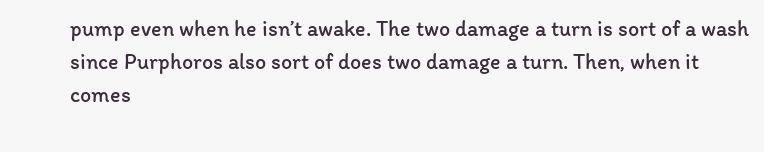pump even when he isn’t awake. The two damage a turn is sort of a wash since Purphoros also sort of does two damage a turn. Then, when it comes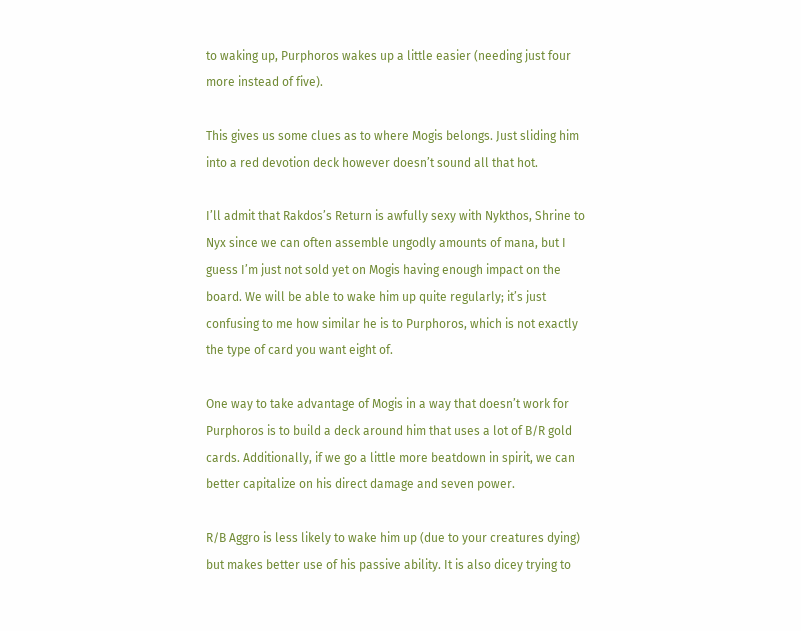to waking up, Purphoros wakes up a little easier (needing just four more instead of five).

This gives us some clues as to where Mogis belongs. Just sliding him into a red devotion deck however doesn’t sound all that hot.

I’ll admit that Rakdos’s Return is awfully sexy with Nykthos, Shrine to Nyx since we can often assemble ungodly amounts of mana, but I guess I’m just not sold yet on Mogis having enough impact on the board. We will be able to wake him up quite regularly; it’s just confusing to me how similar he is to Purphoros, which is not exactly the type of card you want eight of.

One way to take advantage of Mogis in a way that doesn’t work for Purphoros is to build a deck around him that uses a lot of B/R gold cards. Additionally, if we go a little more beatdown in spirit, we can better capitalize on his direct damage and seven power.

R/B Aggro is less likely to wake him up (due to your creatures dying) but makes better use of his passive ability. It is also dicey trying to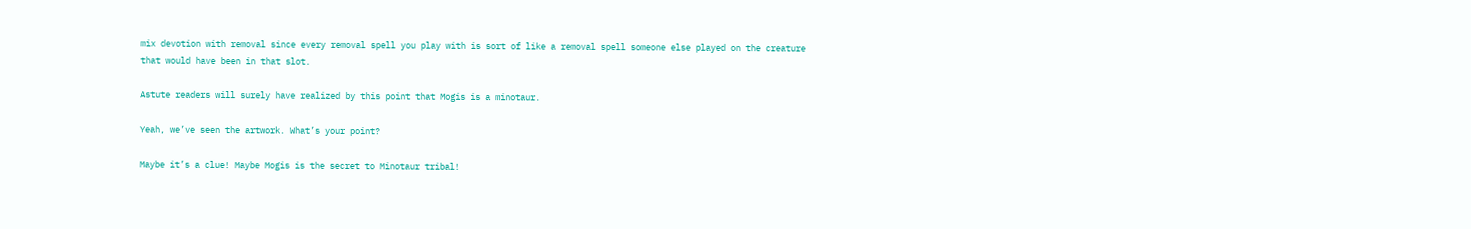mix devotion with removal since every removal spell you play with is sort of like a removal spell someone else played on the creature that would have been in that slot.

Astute readers will surely have realized by this point that Mogis is a minotaur.

Yeah, we’ve seen the artwork. What’s your point?

Maybe it’s a clue! Maybe Mogis is the secret to Minotaur tribal!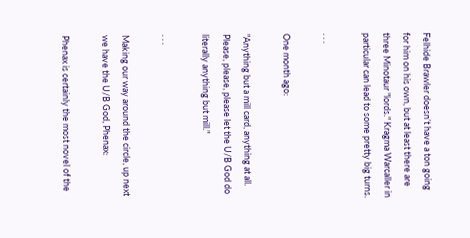Felhide Brawler doesn’t have a ton going for him on his own, but at least there are three Minotaur "lords." Kragma Warcaller in particular can lead to some pretty big turns.

. . .

One month ago:

"Anything but a mill card, anything at all. Please, please, please let the U/B God do literally anything but mill."

. . .

Making our way around the circle, up next we have the U/B God, Phenax:

Phenax is certainly the most novel of the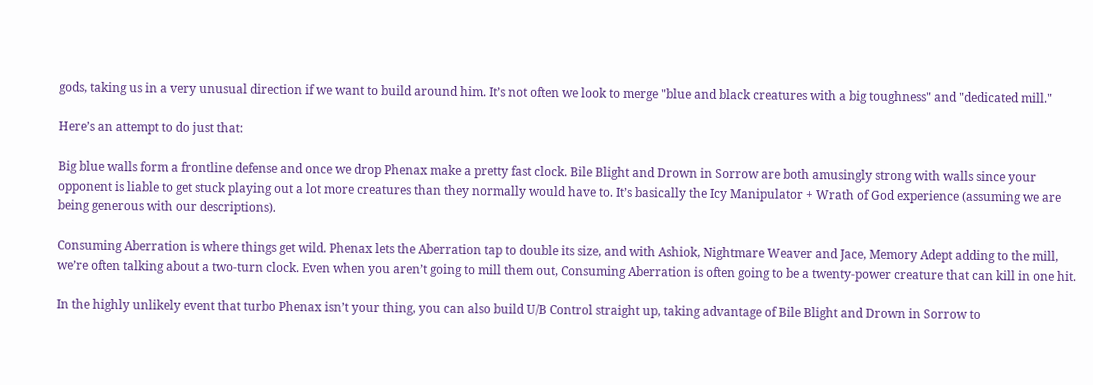gods, taking us in a very unusual direction if we want to build around him. It’s not often we look to merge "blue and black creatures with a big toughness" and "dedicated mill."

Here’s an attempt to do just that:

Big blue walls form a frontline defense and once we drop Phenax make a pretty fast clock. Bile Blight and Drown in Sorrow are both amusingly strong with walls since your opponent is liable to get stuck playing out a lot more creatures than they normally would have to. It’s basically the Icy Manipulator + Wrath of God experience (assuming we are being generous with our descriptions).

Consuming Aberration is where things get wild. Phenax lets the Aberration tap to double its size, and with Ashiok, Nightmare Weaver and Jace, Memory Adept adding to the mill, we’re often talking about a two-turn clock. Even when you aren’t going to mill them out, Consuming Aberration is often going to be a twenty-power creature that can kill in one hit.

In the highly unlikely event that turbo Phenax isn’t your thing, you can also build U/B Control straight up, taking advantage of Bile Blight and Drown in Sorrow to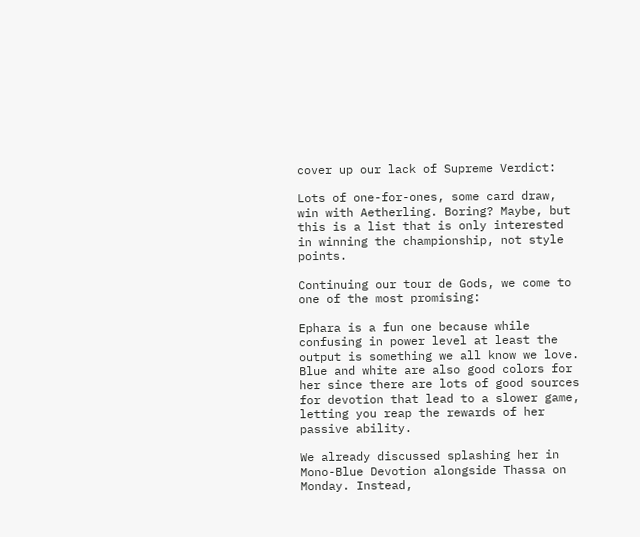cover up our lack of Supreme Verdict:

Lots of one-for-ones, some card draw, win with Aetherling. Boring? Maybe, but this is a list that is only interested in winning the championship, not style points.

Continuing our tour de Gods, we come to one of the most promising:

Ephara is a fun one because while confusing in power level at least the output is something we all know we love. Blue and white are also good colors for her since there are lots of good sources for devotion that lead to a slower game, letting you reap the rewards of her passive ability.

We already discussed splashing her in Mono-Blue Devotion alongside Thassa on Monday. Instead,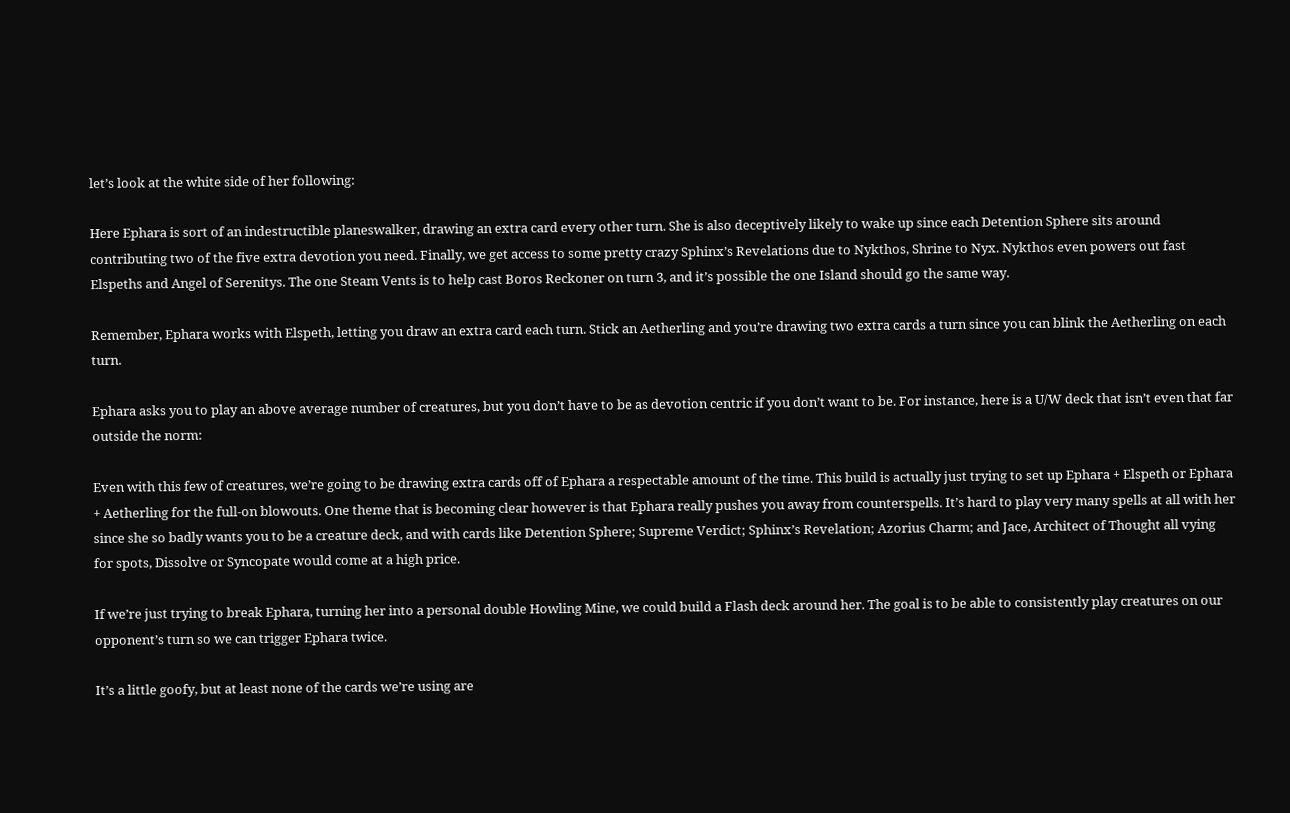let’s look at the white side of her following:

Here Ephara is sort of an indestructible planeswalker, drawing an extra card every other turn. She is also deceptively likely to wake up since each Detention Sphere sits around contributing two of the five extra devotion you need. Finally, we get access to some pretty crazy Sphinx’s Revelations due to Nykthos, Shrine to Nyx. Nykthos even powers out fast Elspeths and Angel of Serenitys. The one Steam Vents is to help cast Boros Reckoner on turn 3, and it’s possible the one Island should go the same way.

Remember, Ephara works with Elspeth, letting you draw an extra card each turn. Stick an Aetherling and you’re drawing two extra cards a turn since you can blink the Aetherling on each turn.

Ephara asks you to play an above average number of creatures, but you don’t have to be as devotion centric if you don’t want to be. For instance, here is a U/W deck that isn’t even that far outside the norm:

Even with this few of creatures, we’re going to be drawing extra cards off of Ephara a respectable amount of the time. This build is actually just trying to set up Ephara + Elspeth or Ephara + Aetherling for the full-on blowouts. One theme that is becoming clear however is that Ephara really pushes you away from counterspells. It’s hard to play very many spells at all with her since she so badly wants you to be a creature deck, and with cards like Detention Sphere; Supreme Verdict; Sphinx’s Revelation; Azorius Charm; and Jace, Architect of Thought all vying for spots, Dissolve or Syncopate would come at a high price.

If we’re just trying to break Ephara, turning her into a personal double Howling Mine, we could build a Flash deck around her. The goal is to be able to consistently play creatures on our opponent’s turn so we can trigger Ephara twice.

It’s a little goofy, but at least none of the cards we’re using are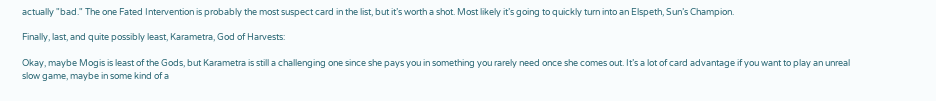actually "bad." The one Fated Intervention is probably the most suspect card in the list, but it’s worth a shot. Most likely it’s going to quickly turn into an Elspeth, Sun’s Champion.

Finally, last, and quite possibly least, Karametra, God of Harvests:

Okay, maybe Mogis is least of the Gods, but Karametra is still a challenging one since she pays you in something you rarely need once she comes out. It’s a lot of card advantage if you want to play an unreal slow game, maybe in some kind of a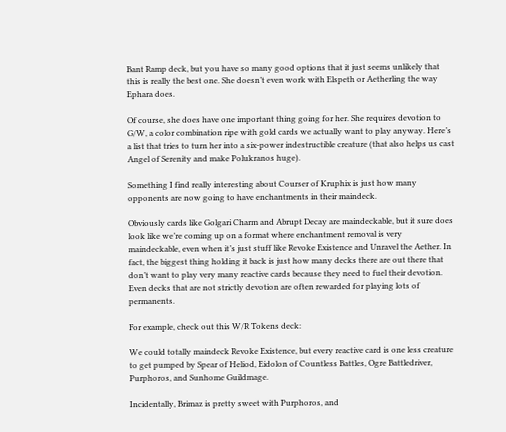Bant Ramp deck, but you have so many good options that it just seems unlikely that this is really the best one. She doesn’t even work with Elspeth or Aetherling the way Ephara does.

Of course, she does have one important thing going for her. She requires devotion to G/W, a color combination ripe with gold cards we actually want to play anyway. Here’s a list that tries to turn her into a six-power indestructible creature (that also helps us cast Angel of Serenity and make Polukranos huge).

Something I find really interesting about Courser of Kruphix is just how many opponents are now going to have enchantments in their maindeck.

Obviously cards like Golgari Charm and Abrupt Decay are maindeckable, but it sure does look like we’re coming up on a format where enchantment removal is very maindeckable, even when it’s just stuff like Revoke Existence and Unravel the Aether. In fact, the biggest thing holding it back is just how many decks there are out there that don’t want to play very many reactive cards because they need to fuel their devotion. Even decks that are not strictly devotion are often rewarded for playing lots of permanents.

For example, check out this W/R Tokens deck:

We could totally maindeck Revoke Existence, but every reactive card is one less creature to get pumped by Spear of Heliod, Eidolon of Countless Battles, Ogre Battledriver, Purphoros, and Sunhome Guildmage.

Incidentally, Brimaz is pretty sweet with Purphoros, and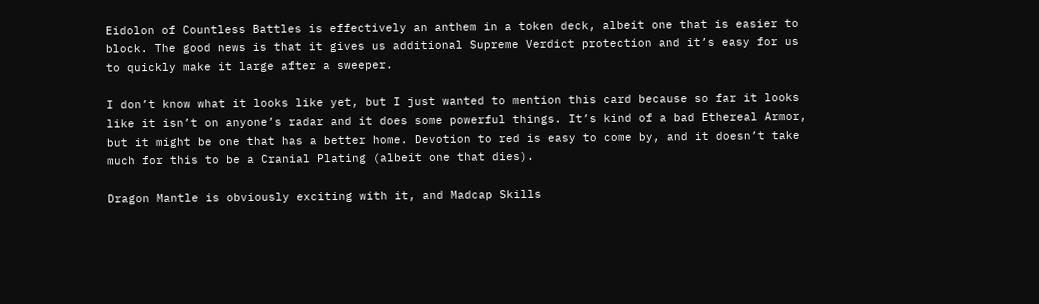Eidolon of Countless Battles is effectively an anthem in a token deck, albeit one that is easier to block. The good news is that it gives us additional Supreme Verdict protection and it’s easy for us to quickly make it large after a sweeper.

I don’t know what it looks like yet, but I just wanted to mention this card because so far it looks like it isn’t on anyone’s radar and it does some powerful things. It’s kind of a bad Ethereal Armor, but it might be one that has a better home. Devotion to red is easy to come by, and it doesn’t take much for this to be a Cranial Plating (albeit one that dies).

Dragon Mantle is obviously exciting with it, and Madcap Skills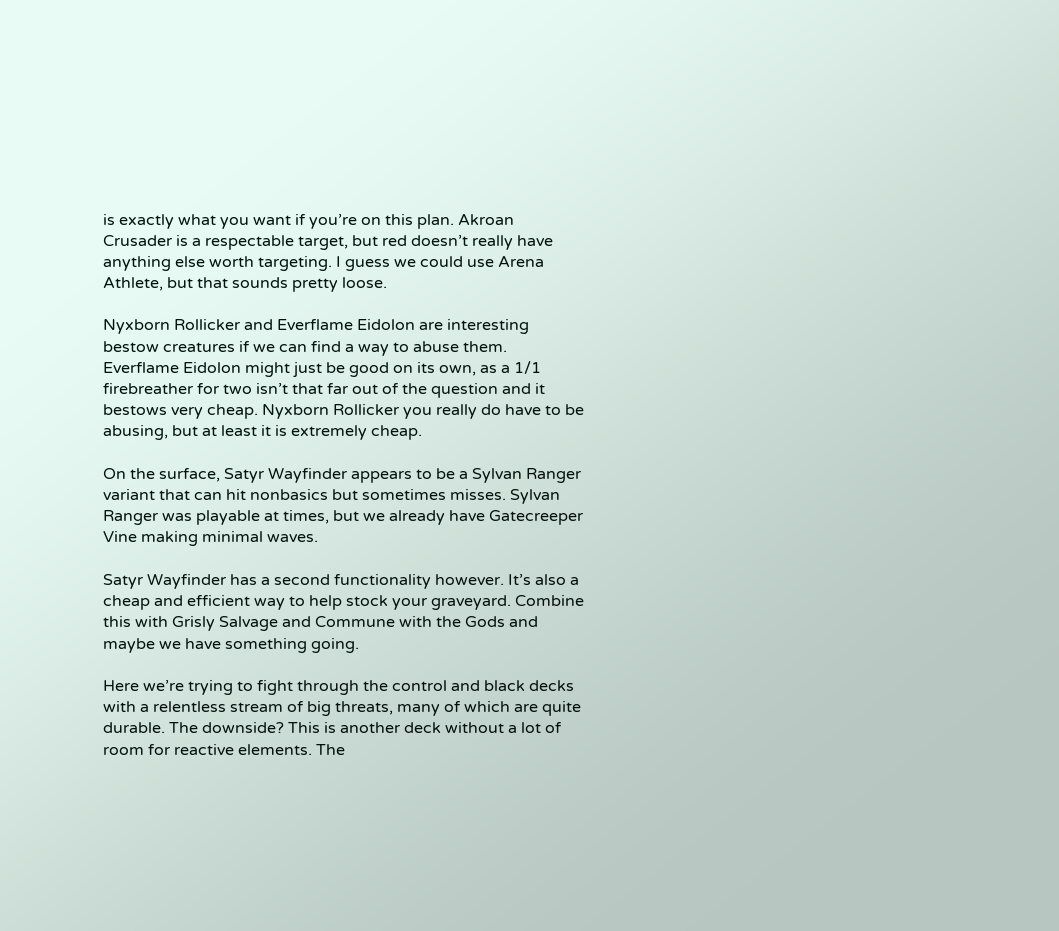is exactly what you want if you’re on this plan. Akroan Crusader is a respectable target, but red doesn’t really have anything else worth targeting. I guess we could use Arena Athlete, but that sounds pretty loose.

Nyxborn Rollicker and Everflame Eidolon are interesting bestow creatures if we can find a way to abuse them. Everflame Eidolon might just be good on its own, as a 1/1 firebreather for two isn’t that far out of the question and it bestows very cheap. Nyxborn Rollicker you really do have to be abusing, but at least it is extremely cheap.

On the surface, Satyr Wayfinder appears to be a Sylvan Ranger variant that can hit nonbasics but sometimes misses. Sylvan Ranger was playable at times, but we already have Gatecreeper Vine making minimal waves.

Satyr Wayfinder has a second functionality however. It’s also a cheap and efficient way to help stock your graveyard. Combine this with Grisly Salvage and Commune with the Gods and maybe we have something going.

Here we’re trying to fight through the control and black decks with a relentless stream of big threats, many of which are quite durable. The downside? This is another deck without a lot of room for reactive elements. The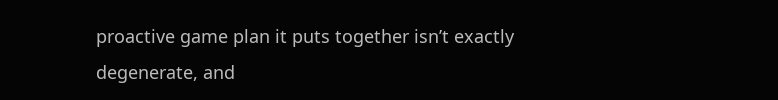proactive game plan it puts together isn’t exactly degenerate, and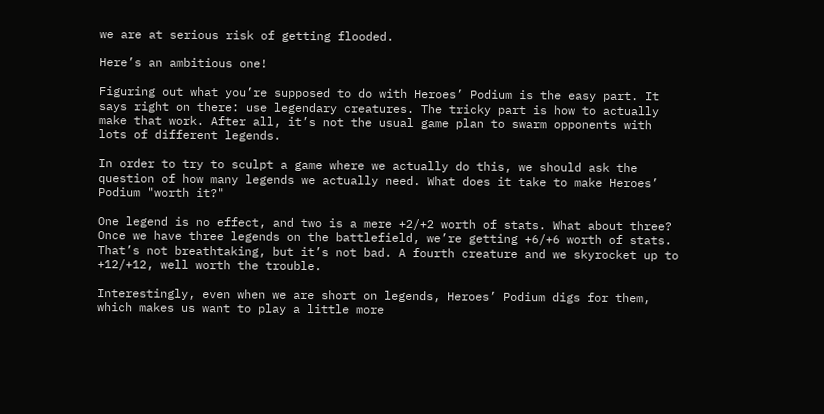we are at serious risk of getting flooded.

Here’s an ambitious one!

Figuring out what you’re supposed to do with Heroes’ Podium is the easy part. It says right on there: use legendary creatures. The tricky part is how to actually make that work. After all, it’s not the usual game plan to swarm opponents with lots of different legends.

In order to try to sculpt a game where we actually do this, we should ask the question of how many legends we actually need. What does it take to make Heroes’ Podium "worth it?"

One legend is no effect, and two is a mere +2/+2 worth of stats. What about three? Once we have three legends on the battlefield, we’re getting +6/+6 worth of stats. That’s not breathtaking, but it’s not bad. A fourth creature and we skyrocket up to +12/+12, well worth the trouble.

Interestingly, even when we are short on legends, Heroes’ Podium digs for them, which makes us want to play a little more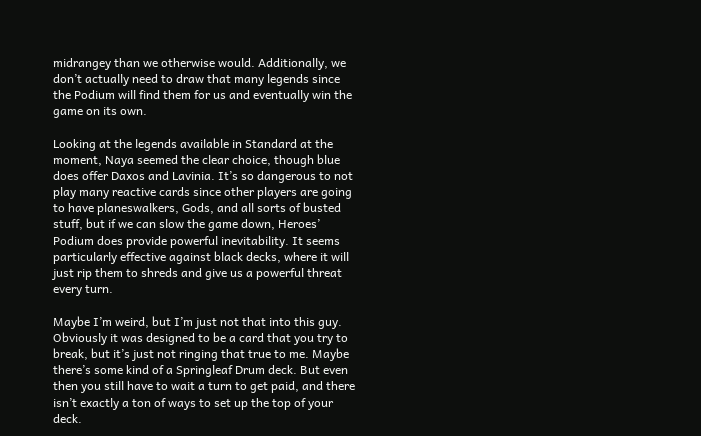midrangey than we otherwise would. Additionally, we don’t actually need to draw that many legends since the Podium will find them for us and eventually win the game on its own.

Looking at the legends available in Standard at the moment, Naya seemed the clear choice, though blue does offer Daxos and Lavinia. It’s so dangerous to not play many reactive cards since other players are going to have planeswalkers, Gods, and all sorts of busted stuff, but if we can slow the game down, Heroes’ Podium does provide powerful inevitability. It seems particularly effective against black decks, where it will just rip them to shreds and give us a powerful threat every turn.

Maybe I’m weird, but I’m just not that into this guy. Obviously it was designed to be a card that you try to break, but it’s just not ringing that true to me. Maybe there’s some kind of a Springleaf Drum deck. But even then you still have to wait a turn to get paid, and there isn’t exactly a ton of ways to set up the top of your deck.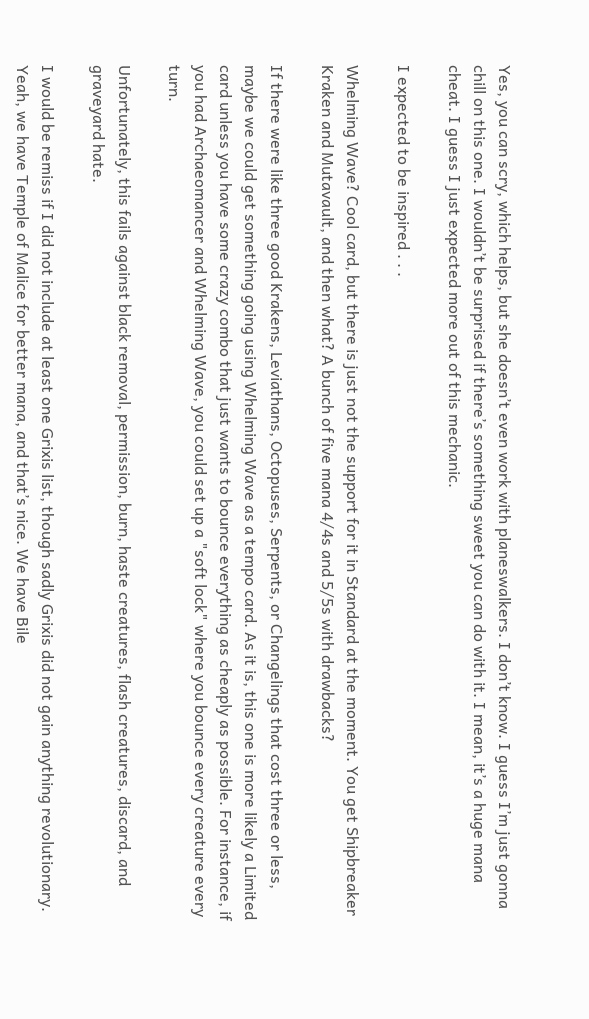Yes, you can scry, which helps, but she doesn’t even work with planeswalkers. I don’t know. I guess I’m just gonna chill on this one. I wouldn’t be surprised if there’s something sweet you can do with it. I mean, it’s a huge mana cheat. I guess I just expected more out of this mechanic.

I expected to be inspired . . .

Whelming Wave? Cool card, but there is just not the support for it in Standard at the moment. You get Shipbreaker Kraken and Mutavault, and then what? A bunch of five mana 4/4s and 5/5s with drawbacks?

If there were like three good Krakens, Leviathans, Octopuses, Serpents, or Changelings that cost three or less, maybe we could get something going using Whelming Wave as a tempo card. As it is, this one is more likely a Limited card unless you have some crazy combo that just wants to bounce everything as cheaply as possible. For instance, if you had Archaeomancer and Whelming Wave, you could set up a "soft lock" where you bounce every creature every turn.

Unfortunately, this fails against black removal, permission, burn, haste creatures, flash creatures, discard, and graveyard hate.

I would be remiss if I did not include at least one Grixis list, though sadly Grixis did not gain anything revolutionary. Yeah, we have Temple of Malice for better mana, and that’s nice. We have Bile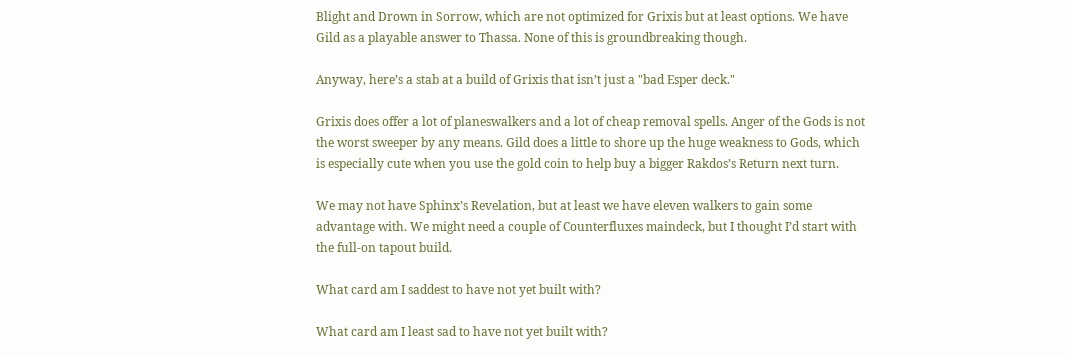Blight and Drown in Sorrow, which are not optimized for Grixis but at least options. We have Gild as a playable answer to Thassa. None of this is groundbreaking though.

Anyway, here’s a stab at a build of Grixis that isn’t just a "bad Esper deck."

Grixis does offer a lot of planeswalkers and a lot of cheap removal spells. Anger of the Gods is not the worst sweeper by any means. Gild does a little to shore up the huge weakness to Gods, which is especially cute when you use the gold coin to help buy a bigger Rakdos’s Return next turn.

We may not have Sphinx’s Revelation, but at least we have eleven walkers to gain some advantage with. We might need a couple of Counterfluxes maindeck, but I thought I’d start with the full-on tapout build.

What card am I saddest to have not yet built with?

What card am I least sad to have not yet built with?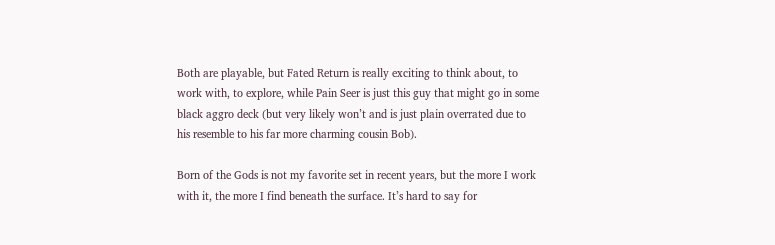Both are playable, but Fated Return is really exciting to think about, to work with, to explore, while Pain Seer is just this guy that might go in some black aggro deck (but very likely won’t and is just plain overrated due to his resemble to his far more charming cousin Bob).

Born of the Gods is not my favorite set in recent years, but the more I work with it, the more I find beneath the surface. It’s hard to say for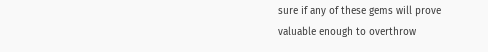sure if any of these gems will prove valuable enough to overthrow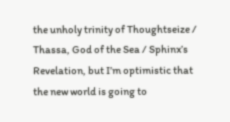the unholy trinity of Thoughtseize / Thassa, God of the Sea / Sphinx’s Revelation, but I’m optimistic that the new world is going to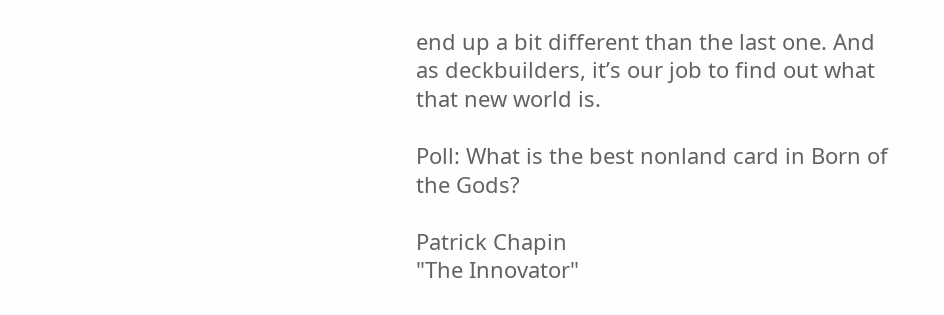end up a bit different than the last one. And as deckbuilders, it’s our job to find out what that new world is.

Poll: What is the best nonland card in Born of the Gods?

Patrick Chapin
"The Innovator"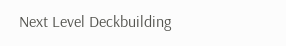Next Level Deckbuilding